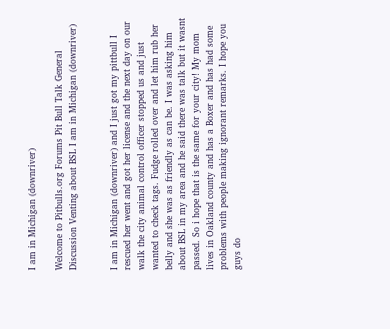I am in Michigan (downriver)

Welcome to Pitbulls.org Forums Pit Bull Talk General Discussion Venting about BSL I am in Michigan (downriver)


I am in Michigan (downriver) and I just got my pittbull I rescued her went and got her license and the next day on our walk the city animal control officer stopped us and just wanted to check tags. Fudge rolled over and let him rub her belly and she was as friendly as can be. I was asking him about BSL in my area and he said there was talk but it wasnt passed. So i hope that is the same for your city! My mom lives in Oakland county and has a Boxer and has had some problems with people making ignorant remarks. I hope you guys do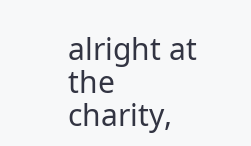alright at the charity,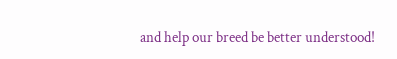and help our breed be better understood!